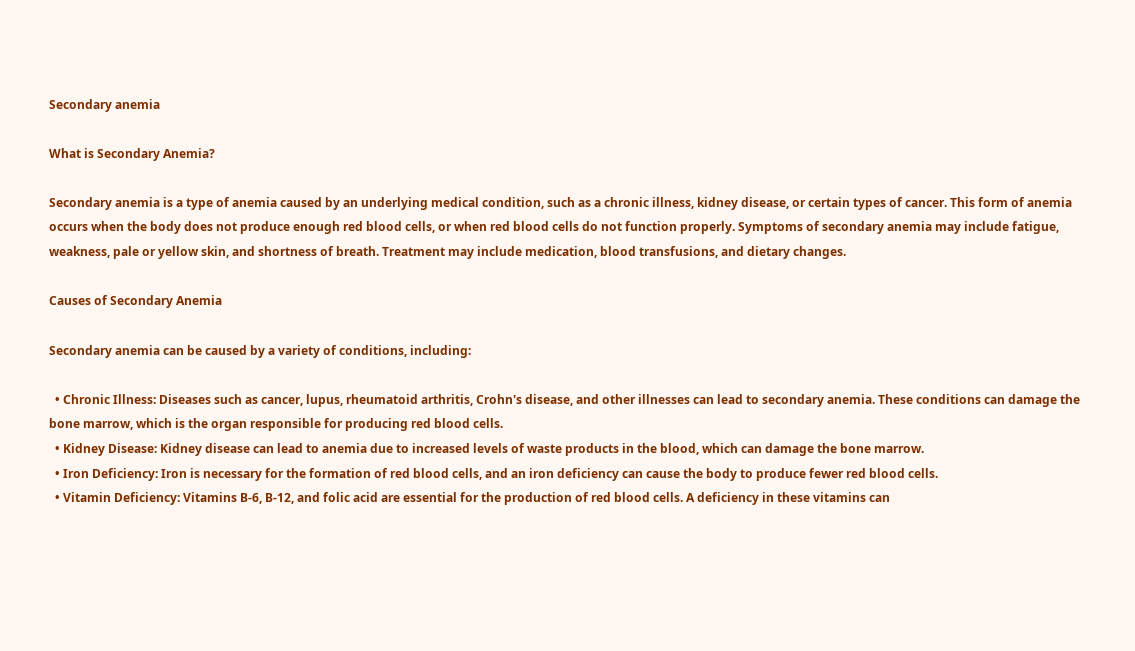Secondary anemia

What is Secondary Anemia?

Secondary anemia is a type of anemia caused by an underlying medical condition, such as a chronic illness, kidney disease, or certain types of cancer. This form of anemia occurs when the body does not produce enough red blood cells, or when red blood cells do not function properly. Symptoms of secondary anemia may include fatigue, weakness, pale or yellow skin, and shortness of breath. Treatment may include medication, blood transfusions, and dietary changes.

Causes of Secondary Anemia

Secondary anemia can be caused by a variety of conditions, including:

  • Chronic Illness: Diseases such as cancer, lupus, rheumatoid arthritis, Crohn's disease, and other illnesses can lead to secondary anemia. These conditions can damage the bone marrow, which is the organ responsible for producing red blood cells.
  • Kidney Disease: Kidney disease can lead to anemia due to increased levels of waste products in the blood, which can damage the bone marrow.
  • Iron Deficiency: Iron is necessary for the formation of red blood cells, and an iron deficiency can cause the body to produce fewer red blood cells.
  • Vitamin Deficiency: Vitamins B-6, B-12, and folic acid are essential for the production of red blood cells. A deficiency in these vitamins can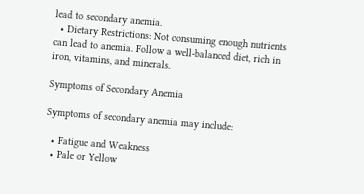lead to secondary anemia.
  • Dietary Restrictions: Not consuming enough nutrients can lead to anemia. Follow a well-balanced diet, rich in iron, vitamins, and minerals.

Symptoms of Secondary Anemia

Symptoms of secondary anemia may include:

  • Fatigue and Weakness
  • Pale or Yellow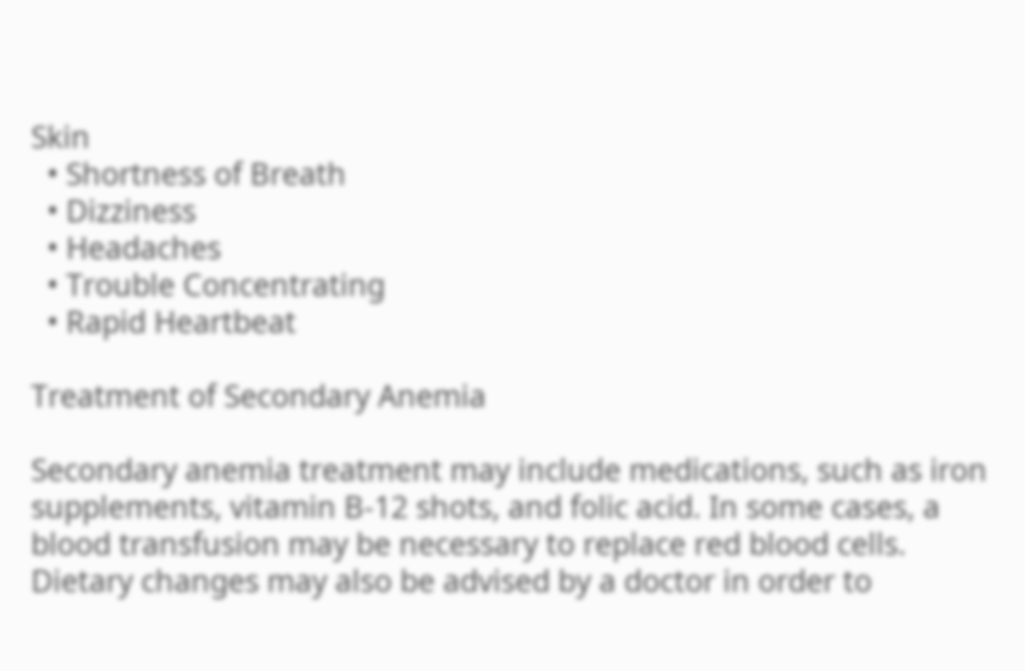Skin
  • Shortness of Breath
  • Dizziness
  • Headaches
  • Trouble Concentrating
  • Rapid Heartbeat

Treatment of Secondary Anemia

Secondary anemia treatment may include medications, such as iron supplements, vitamin B-12 shots, and folic acid. In some cases, a blood transfusion may be necessary to replace red blood cells. Dietary changes may also be advised by a doctor in order to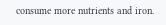consume more nutrients and iron.